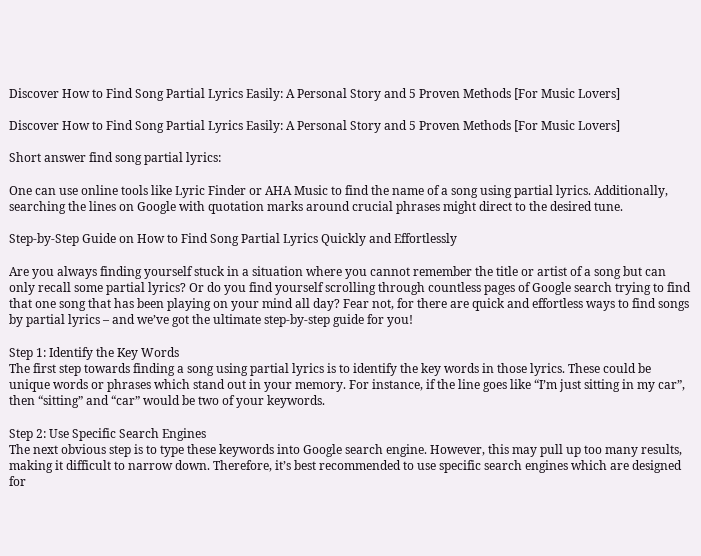Discover How to Find Song Partial Lyrics Easily: A Personal Story and 5 Proven Methods [For Music Lovers]

Discover How to Find Song Partial Lyrics Easily: A Personal Story and 5 Proven Methods [For Music Lovers]

Short answer find song partial lyrics:

One can use online tools like Lyric Finder or AHA Music to find the name of a song using partial lyrics. Additionally, searching the lines on Google with quotation marks around crucial phrases might direct to the desired tune.

Step-by-Step Guide on How to Find Song Partial Lyrics Quickly and Effortlessly

Are you always finding yourself stuck in a situation where you cannot remember the title or artist of a song but can only recall some partial lyrics? Or do you find yourself scrolling through countless pages of Google search trying to find that one song that has been playing on your mind all day? Fear not, for there are quick and effortless ways to find songs by partial lyrics – and we’ve got the ultimate step-by-step guide for you!

Step 1: Identify the Key Words
The first step towards finding a song using partial lyrics is to identify the key words in those lyrics. These could be unique words or phrases which stand out in your memory. For instance, if the line goes like “I’m just sitting in my car”, then “sitting” and “car” would be two of your keywords.

Step 2: Use Specific Search Engines
The next obvious step is to type these keywords into Google search engine. However, this may pull up too many results, making it difficult to narrow down. Therefore, it’s best recommended to use specific search engines which are designed for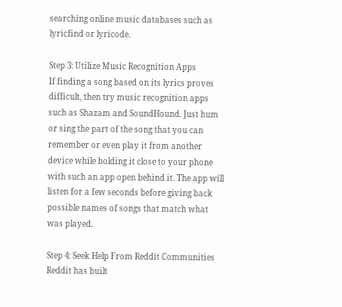searching online music databases such as lyricfind or lyricode.

Step 3: Utilize Music Recognition Apps
If finding a song based on its lyrics proves difficult, then try music recognition apps such as Shazam and SoundHound. Just hum or sing the part of the song that you can remember or even play it from another device while holding it close to your phone with such an app open behind it. The app will listen for a few seconds before giving back possible names of songs that match what was played.

Step 4: Seek Help From Reddit Communities
Reddit has built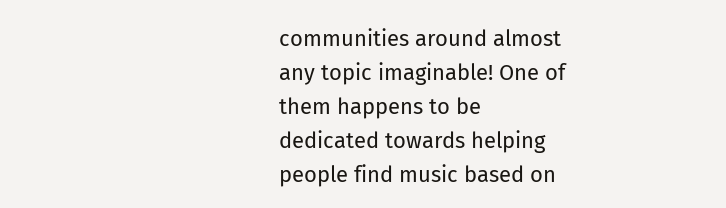communities around almost any topic imaginable! One of them happens to be dedicated towards helping people find music based on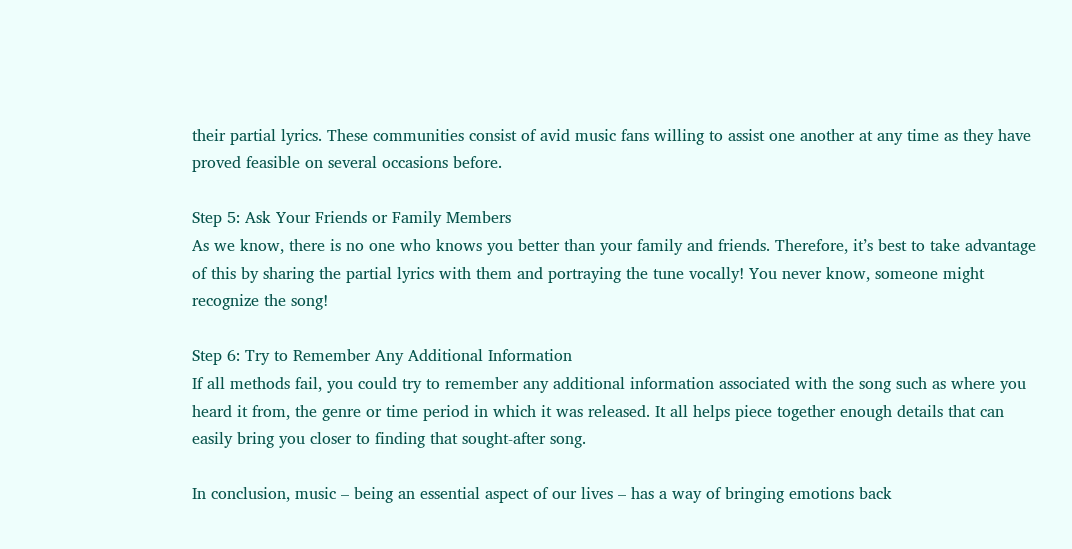their partial lyrics. These communities consist of avid music fans willing to assist one another at any time as they have proved feasible on several occasions before.

Step 5: Ask Your Friends or Family Members
As we know, there is no one who knows you better than your family and friends. Therefore, it’s best to take advantage of this by sharing the partial lyrics with them and portraying the tune vocally! You never know, someone might recognize the song!

Step 6: Try to Remember Any Additional Information
If all methods fail, you could try to remember any additional information associated with the song such as where you heard it from, the genre or time period in which it was released. It all helps piece together enough details that can easily bring you closer to finding that sought-after song.

In conclusion, music – being an essential aspect of our lives – has a way of bringing emotions back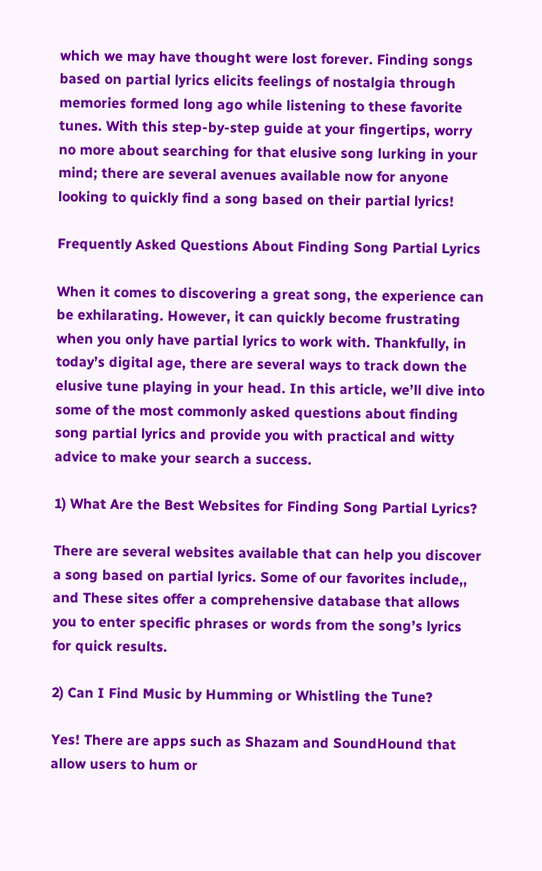which we may have thought were lost forever. Finding songs based on partial lyrics elicits feelings of nostalgia through memories formed long ago while listening to these favorite tunes. With this step-by-step guide at your fingertips, worry no more about searching for that elusive song lurking in your mind; there are several avenues available now for anyone looking to quickly find a song based on their partial lyrics!

Frequently Asked Questions About Finding Song Partial Lyrics

When it comes to discovering a great song, the experience can be exhilarating. However, it can quickly become frustrating when you only have partial lyrics to work with. Thankfully, in today’s digital age, there are several ways to track down the elusive tune playing in your head. In this article, we’ll dive into some of the most commonly asked questions about finding song partial lyrics and provide you with practical and witty advice to make your search a success.

1) What Are the Best Websites for Finding Song Partial Lyrics?

There are several websites available that can help you discover a song based on partial lyrics. Some of our favorites include,, and These sites offer a comprehensive database that allows you to enter specific phrases or words from the song’s lyrics for quick results.

2) Can I Find Music by Humming or Whistling the Tune?

Yes! There are apps such as Shazam and SoundHound that allow users to hum or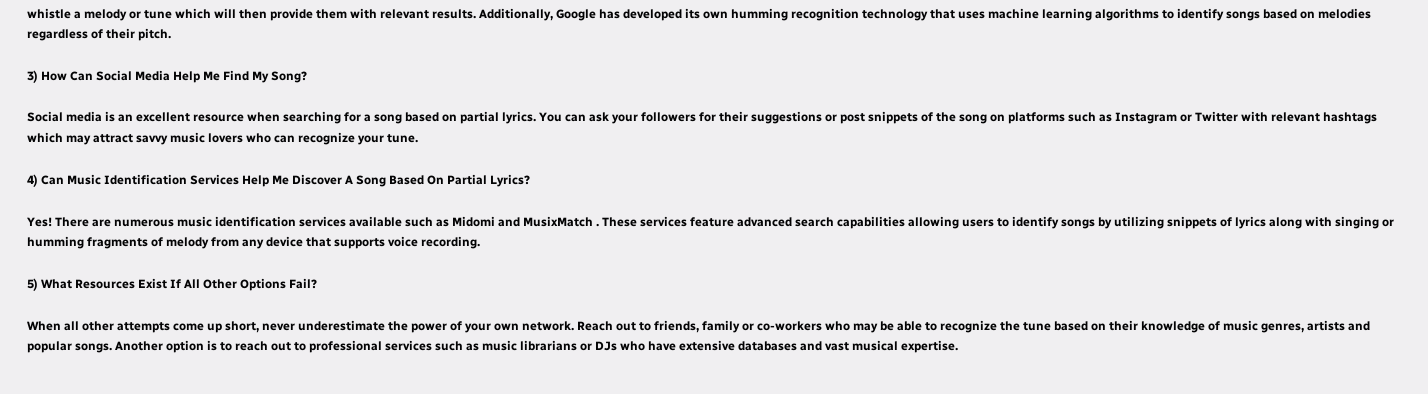whistle a melody or tune which will then provide them with relevant results. Additionally, Google has developed its own humming recognition technology that uses machine learning algorithms to identify songs based on melodies regardless of their pitch.

3) How Can Social Media Help Me Find My Song?

Social media is an excellent resource when searching for a song based on partial lyrics. You can ask your followers for their suggestions or post snippets of the song on platforms such as Instagram or Twitter with relevant hashtags which may attract savvy music lovers who can recognize your tune.

4) Can Music Identification Services Help Me Discover A Song Based On Partial Lyrics?

Yes! There are numerous music identification services available such as Midomi and MusixMatch . These services feature advanced search capabilities allowing users to identify songs by utilizing snippets of lyrics along with singing or humming fragments of melody from any device that supports voice recording.

5) What Resources Exist If All Other Options Fail?

When all other attempts come up short, never underestimate the power of your own network. Reach out to friends, family or co-workers who may be able to recognize the tune based on their knowledge of music genres, artists and popular songs. Another option is to reach out to professional services such as music librarians or DJs who have extensive databases and vast musical expertise.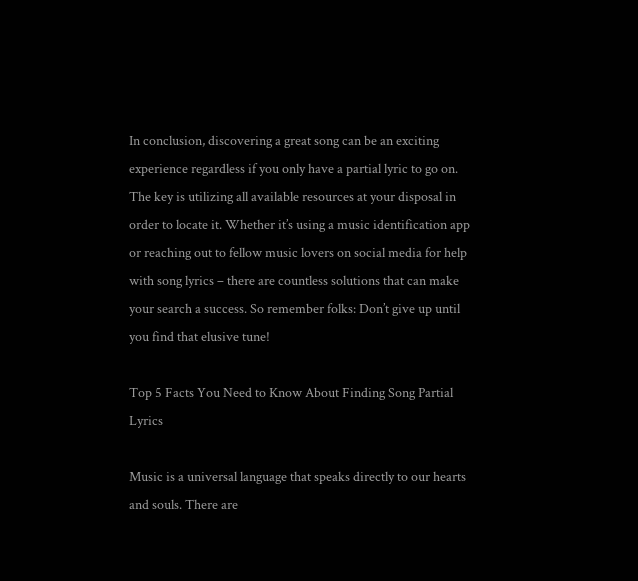In conclusion, discovering a great song can be an exciting experience regardless if you only have a partial lyric to go on. The key is utilizing all available resources at your disposal in order to locate it. Whether it’s using a music identification app or reaching out to fellow music lovers on social media for help with song lyrics – there are countless solutions that can make your search a success. So remember folks: Don’t give up until you find that elusive tune!

Top 5 Facts You Need to Know About Finding Song Partial Lyrics

Music is a universal language that speaks directly to our hearts and souls. There are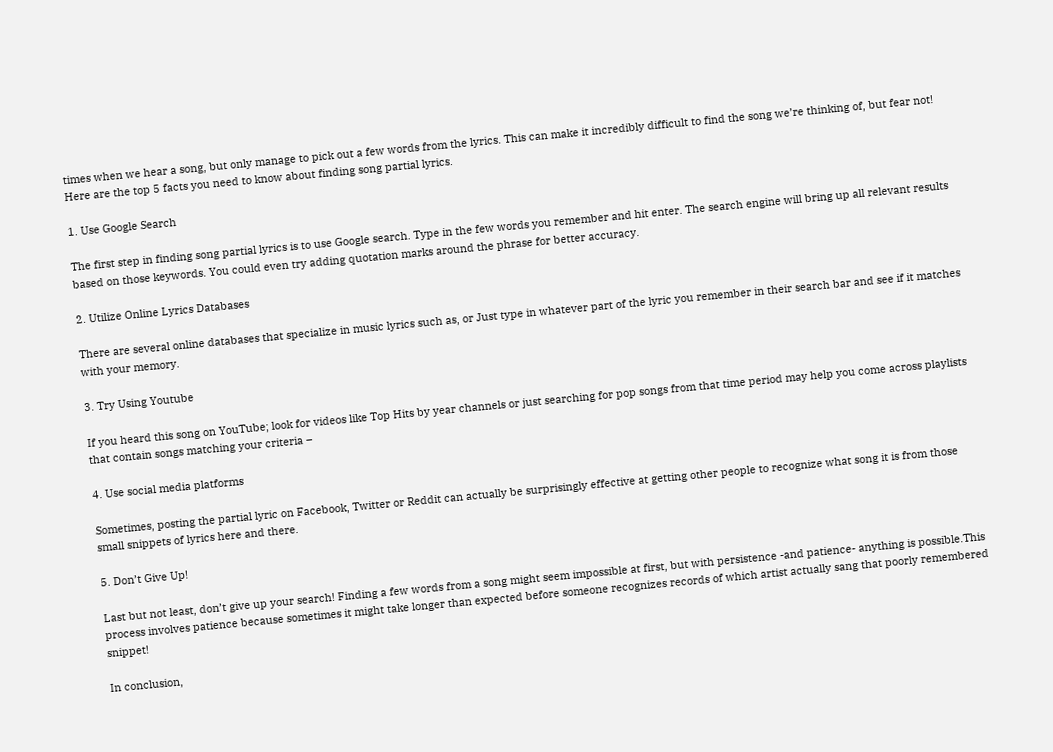times when we hear a song, but only manage to pick out a few words from the lyrics. This can make it incredibly difficult to find the song we’re thinking of, but fear not! Here are the top 5 facts you need to know about finding song partial lyrics.

1. Use Google Search

The first step in finding song partial lyrics is to use Google search. Type in the few words you remember and hit enter. The search engine will bring up all relevant results based on those keywords. You could even try adding quotation marks around the phrase for better accuracy.

2. Utilize Online Lyrics Databases

There are several online databases that specialize in music lyrics such as, or Just type in whatever part of the lyric you remember in their search bar and see if it matches with your memory.

3. Try Using Youtube

If you heard this song on YouTube; look for videos like Top Hits by year channels or just searching for pop songs from that time period may help you come across playlists that contain songs matching your criteria –

4. Use social media platforms

Sometimes, posting the partial lyric on Facebook, Twitter or Reddit can actually be surprisingly effective at getting other people to recognize what song it is from those small snippets of lyrics here and there.

5. Don’t Give Up!

Last but not least, don’t give up your search! Finding a few words from a song might seem impossible at first, but with persistence -and patience- anything is possible.This process involves patience because sometimes it might take longer than expected before someone recognizes records of which artist actually sang that poorly remembered snippet!

In conclusion,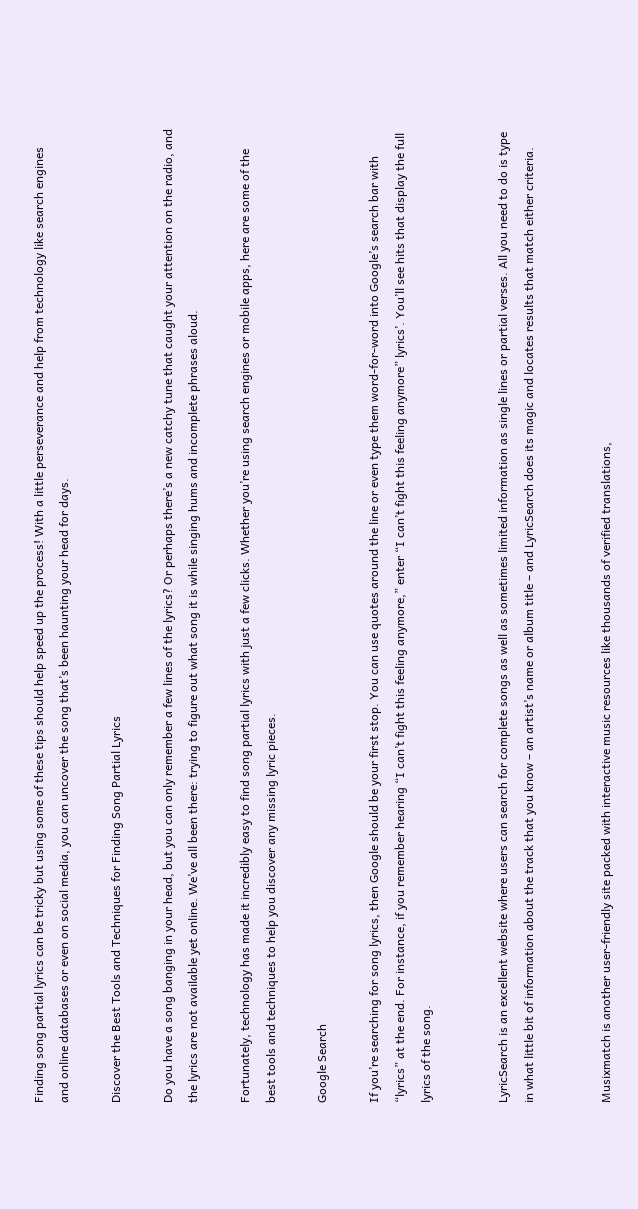Finding song partial lyrics can be tricky but using some of these tips should help speed up the process! With a little perseverance and help from technology like search engines and online databases or even on social media, you can uncover the song that’s been haunting your head for days.

Discover the Best Tools and Techniques for Finding Song Partial Lyrics

Do you have a song banging in your head, but you can only remember a few lines of the lyrics? Or perhaps there’s a new catchy tune that caught your attention on the radio, and the lyrics are not available yet online. We’ve all been there: trying to figure out what song it is while singing hums and incomplete phrases aloud.

Fortunately, technology has made it incredibly easy to find song partial lyrics with just a few clicks. Whether you’re using search engines or mobile apps, here are some of the best tools and techniques to help you discover any missing lyric pieces.

Google Search

If you’re searching for song lyrics, then Google should be your first stop. You can use quotes around the line or even type them word-for-word into Google’s search bar with “lyrics” at the end. For instance, if you remember hearing “I can’t fight this feeling anymore,” enter “I can’t fight this feeling anymore” lyrics’. You’ll see hits that display the full lyrics of the song.


LyricSearch is an excellent website where users can search for complete songs as well as sometimes limited information as single lines or partial verses. All you need to do is type in what little bit of information about the track that you know – an artist’s name or album title – and LyricSearch does its magic and locates results that match either criteria.


Musixmatch is another user-friendly site packed with interactive music resources like thousands of verified translations,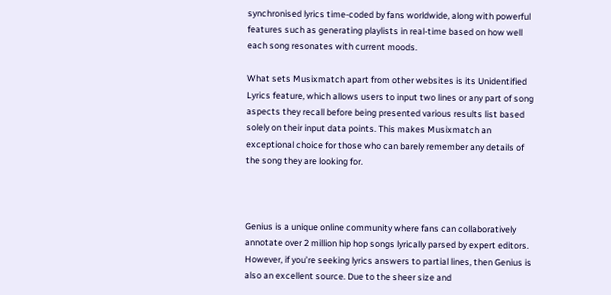synchronised lyrics time-coded by fans worldwide, along with powerful features such as generating playlists in real-time based on how well each song resonates with current moods.

What sets Musixmatch apart from other websites is its Unidentified Lyrics feature, which allows users to input two lines or any part of song aspects they recall before being presented various results list based solely on their input data points. This makes Musixmatch an exceptional choice for those who can barely remember any details of the song they are looking for.



Genius is a unique online community where fans can collaboratively annotate over 2 million hip hop songs lyrically parsed by expert editors. However, if you’re seeking lyrics answers to partial lines, then Genius is also an excellent source. Due to the sheer size and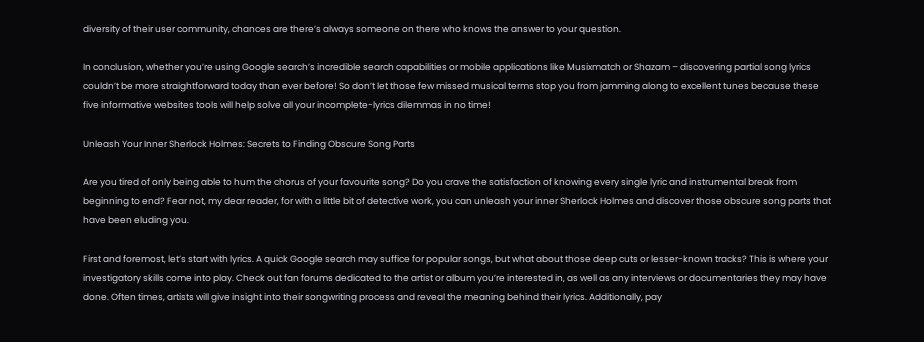diversity of their user community, chances are there’s always someone on there who knows the answer to your question.

In conclusion, whether you’re using Google search’s incredible search capabilities or mobile applications like Musixmatch or Shazam – discovering partial song lyrics couldn’t be more straightforward today than ever before! So don’t let those few missed musical terms stop you from jamming along to excellent tunes because these five informative websites tools will help solve all your incomplete-lyrics dilemmas in no time!

Unleash Your Inner Sherlock Holmes: Secrets to Finding Obscure Song Parts

Are you tired of only being able to hum the chorus of your favourite song? Do you crave the satisfaction of knowing every single lyric and instrumental break from beginning to end? Fear not, my dear reader, for with a little bit of detective work, you can unleash your inner Sherlock Holmes and discover those obscure song parts that have been eluding you.

First and foremost, let’s start with lyrics. A quick Google search may suffice for popular songs, but what about those deep cuts or lesser-known tracks? This is where your investigatory skills come into play. Check out fan forums dedicated to the artist or album you’re interested in, as well as any interviews or documentaries they may have done. Often times, artists will give insight into their songwriting process and reveal the meaning behind their lyrics. Additionally, pay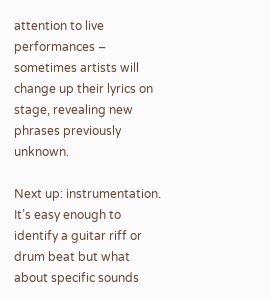attention to live performances – sometimes artists will change up their lyrics on stage, revealing new phrases previously unknown.

Next up: instrumentation. It’s easy enough to identify a guitar riff or drum beat but what about specific sounds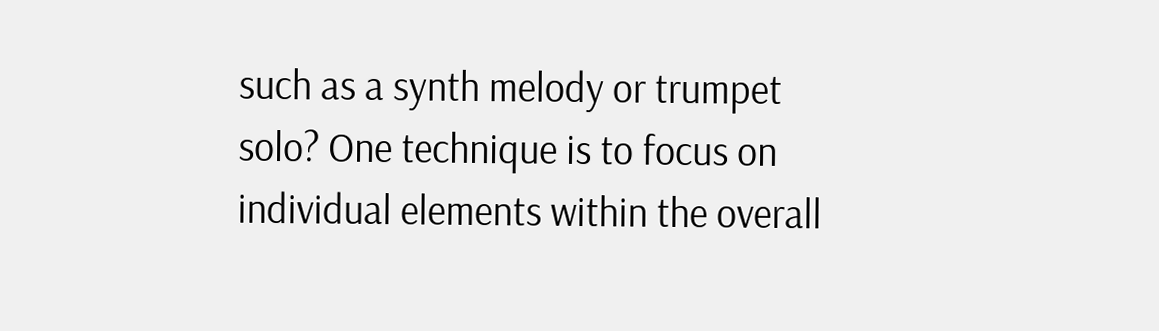such as a synth melody or trumpet solo? One technique is to focus on individual elements within the overall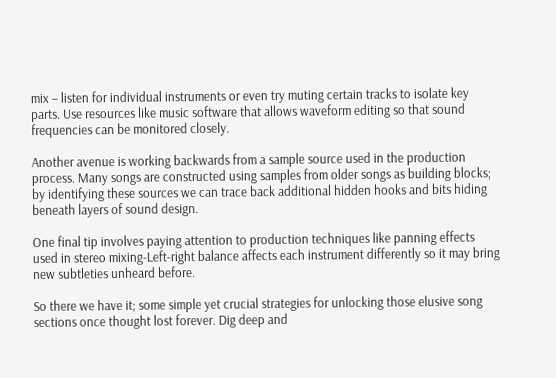mix – listen for individual instruments or even try muting certain tracks to isolate key parts. Use resources like music software that allows waveform editing so that sound frequencies can be monitored closely.

Another avenue is working backwards from a sample source used in the production process. Many songs are constructed using samples from older songs as building blocks; by identifying these sources we can trace back additional hidden hooks and bits hiding beneath layers of sound design.

One final tip involves paying attention to production techniques like panning effects used in stereo mixing-Left-right balance affects each instrument differently so it may bring new subtleties unheard before.

So there we have it; some simple yet crucial strategies for unlocking those elusive song sections once thought lost forever. Dig deep and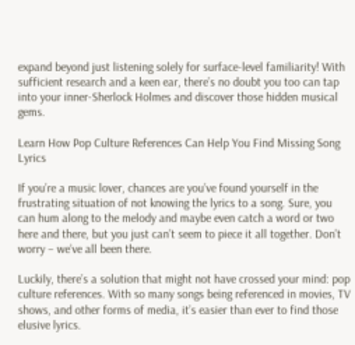expand beyond just listening solely for surface-level familiarity! With sufficient research and a keen ear, there’s no doubt you too can tap into your inner-Sherlock Holmes and discover those hidden musical gems.

Learn How Pop Culture References Can Help You Find Missing Song Lyrics

If you’re a music lover, chances are you’ve found yourself in the frustrating situation of not knowing the lyrics to a song. Sure, you can hum along to the melody and maybe even catch a word or two here and there, but you just can’t seem to piece it all together. Don’t worry – we’ve all been there.

Luckily, there’s a solution that might not have crossed your mind: pop culture references. With so many songs being referenced in movies, TV shows, and other forms of media, it’s easier than ever to find those elusive lyrics.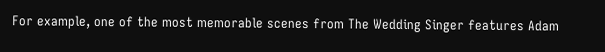For example, one of the most memorable scenes from The Wedding Singer features Adam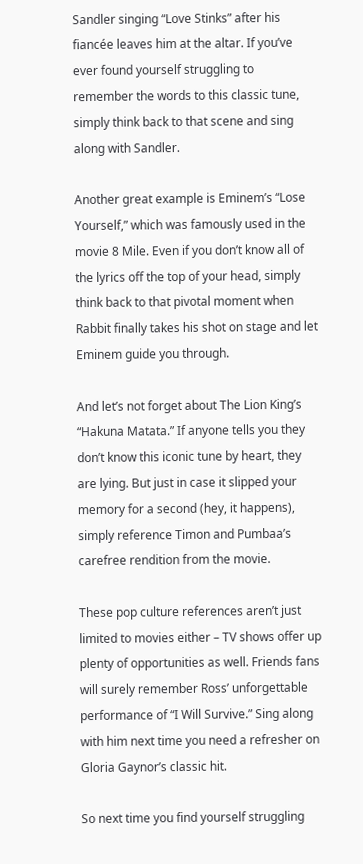Sandler singing “Love Stinks” after his fiancée leaves him at the altar. If you’ve ever found yourself struggling to remember the words to this classic tune, simply think back to that scene and sing along with Sandler.

Another great example is Eminem’s “Lose Yourself,” which was famously used in the movie 8 Mile. Even if you don’t know all of the lyrics off the top of your head, simply think back to that pivotal moment when Rabbit finally takes his shot on stage and let Eminem guide you through.

And let’s not forget about The Lion King’s “Hakuna Matata.” If anyone tells you they don’t know this iconic tune by heart, they are lying. But just in case it slipped your memory for a second (hey, it happens), simply reference Timon and Pumbaa’s carefree rendition from the movie.

These pop culture references aren’t just limited to movies either – TV shows offer up plenty of opportunities as well. Friends fans will surely remember Ross’ unforgettable performance of “I Will Survive.” Sing along with him next time you need a refresher on Gloria Gaynor’s classic hit.

So next time you find yourself struggling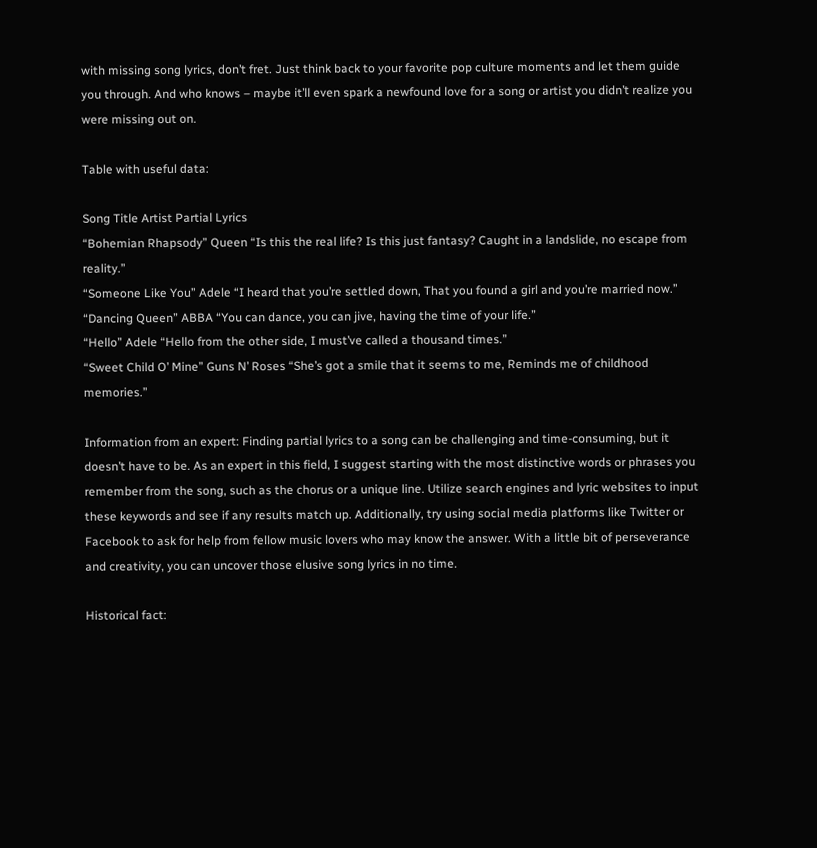with missing song lyrics, don’t fret. Just think back to your favorite pop culture moments and let them guide you through. And who knows – maybe it’ll even spark a newfound love for a song or artist you didn’t realize you were missing out on.

Table with useful data:

Song Title Artist Partial Lyrics
“Bohemian Rhapsody” Queen “Is this the real life? Is this just fantasy? Caught in a landslide, no escape from reality.”
“Someone Like You” Adele “I heard that you’re settled down, That you found a girl and you’re married now.”
“Dancing Queen” ABBA “You can dance, you can jive, having the time of your life.”
“Hello” Adele “Hello from the other side, I must’ve called a thousand times.”
“Sweet Child O’ Mine” Guns N’ Roses “She’s got a smile that it seems to me, Reminds me of childhood memories.”

Information from an expert: Finding partial lyrics to a song can be challenging and time-consuming, but it doesn’t have to be. As an expert in this field, I suggest starting with the most distinctive words or phrases you remember from the song, such as the chorus or a unique line. Utilize search engines and lyric websites to input these keywords and see if any results match up. Additionally, try using social media platforms like Twitter or Facebook to ask for help from fellow music lovers who may know the answer. With a little bit of perseverance and creativity, you can uncover those elusive song lyrics in no time.

Historical fact: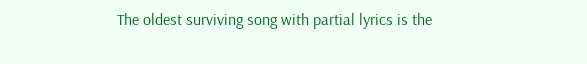The oldest surviving song with partial lyrics is the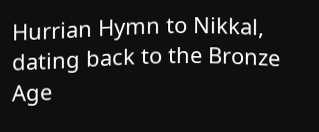Hurrian Hymn to Nikkal, dating back to the Bronze Age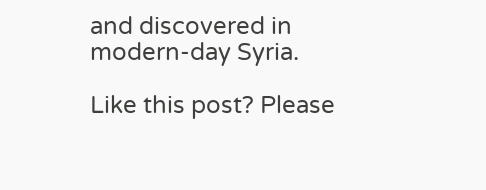and discovered in modern-day Syria.

Like this post? Please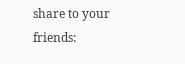share to your friends: